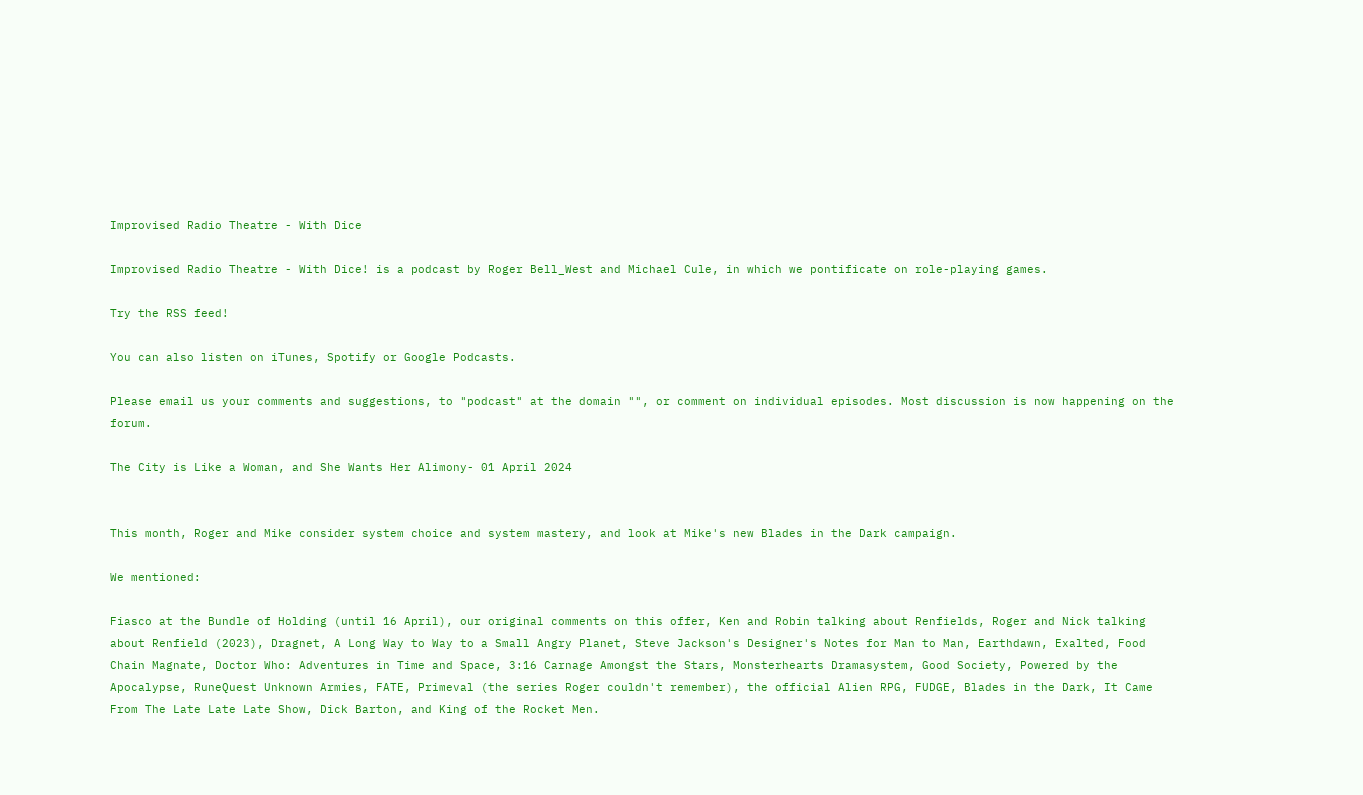Improvised Radio Theatre - With Dice

Improvised Radio Theatre - With Dice! is a podcast by Roger Bell_West and Michael Cule, in which we pontificate on role-playing games.

Try the RSS feed!

You can also listen on iTunes, Spotify or Google Podcasts.

Please email us your comments and suggestions, to "podcast" at the domain "", or comment on individual episodes. Most discussion is now happening on the forum.

The City is Like a Woman, and She Wants Her Alimony- 01 April 2024


This month, Roger and Mike consider system choice and system mastery, and look at Mike's new Blades in the Dark campaign.

We mentioned:

Fiasco at the Bundle of Holding (until 16 April), our original comments on this offer, Ken and Robin talking about Renfields, Roger and Nick talking about Renfield (2023), Dragnet, A Long Way to Way to a Small Angry Planet, Steve Jackson's Designer's Notes for Man to Man, Earthdawn, Exalted, Food Chain Magnate, Doctor Who: Adventures in Time and Space, 3:16 Carnage Amongst the Stars, Monsterhearts Dramasystem, Good Society, Powered by the Apocalypse, RuneQuest Unknown Armies, FATE, Primeval (the series Roger couldn't remember), the official Alien RPG, FUDGE, Blades in the Dark, It Came From The Late Late Late Show, Dick Barton, and King of the Rocket Men.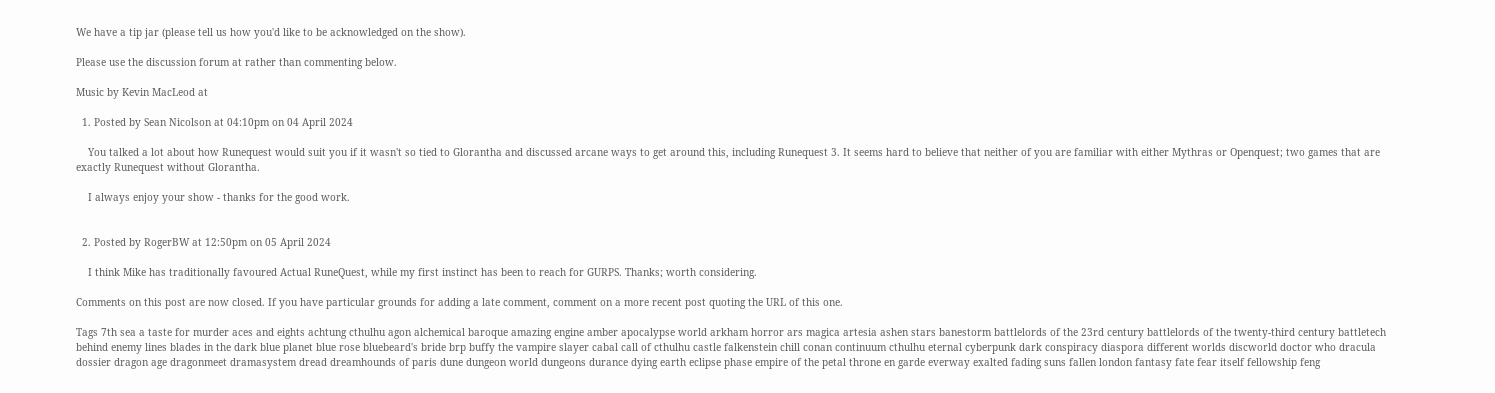We have a tip jar (please tell us how you'd like to be acknowledged on the show).

Please use the discussion forum at rather than commenting below.

Music by Kevin MacLeod at

  1. Posted by Sean Nicolson at 04:10pm on 04 April 2024

    You talked a lot about how Runequest would suit you if it wasn't so tied to Glorantha and discussed arcane ways to get around this, including Runequest 3. It seems hard to believe that neither of you are familiar with either Mythras or Openquest; two games that are exactly Runequest without Glorantha.

    I always enjoy your show - thanks for the good work.


  2. Posted by RogerBW at 12:50pm on 05 April 2024

    I think Mike has traditionally favoured Actual RuneQuest, while my first instinct has been to reach for GURPS. Thanks; worth considering.

Comments on this post are now closed. If you have particular grounds for adding a late comment, comment on a more recent post quoting the URL of this one.

Tags 7th sea a taste for murder aces and eights achtung cthulhu agon alchemical baroque amazing engine amber apocalypse world arkham horror ars magica artesia ashen stars banestorm battlelords of the 23rd century battlelords of the twenty-third century battletech behind enemy lines blades in the dark blue planet blue rose bluebeard's bride brp buffy the vampire slayer cabal call of cthulhu castle falkenstein chill conan continuum cthulhu eternal cyberpunk dark conspiracy diaspora different worlds discworld doctor who dracula dossier dragon age dragonmeet dramasystem dread dreamhounds of paris dune dungeon world dungeons durance dying earth eclipse phase empire of the petal throne en garde everway exalted fading suns fallen london fantasy fate fear itself fellowship feng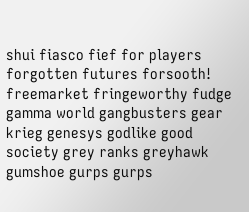shui fiasco fief for players forgotten futures forsooth! freemarket fringeworthy fudge gamma world gangbusters gear krieg genesys godlike good society grey ranks greyhawk gumshoe gurps gurps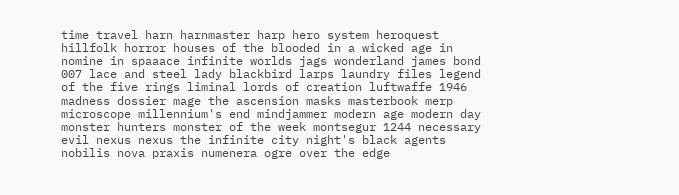time travel harn harnmaster harp hero system heroquest hillfolk horror houses of the blooded in a wicked age in nomine in spaaace infinite worlds jags wonderland james bond 007 lace and steel lady blackbird larps laundry files legend of the five rings liminal lords of creation luftwaffe 1946 madness dossier mage the ascension masks masterbook merp microscope millennium's end mindjammer modern age modern day monster hunters monster of the week montsegur 1244 necessary evil nexus nexus the infinite city night's black agents nobilis nova praxis numenera ogre over the edge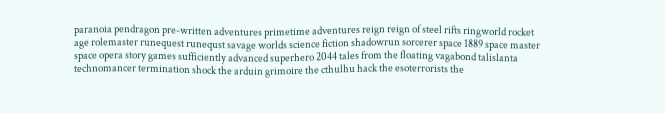paranoia pendragon pre-written adventures primetime adventures reign reign of steel rifts ringworld rocket age rolemaster runequest runequst savage worlds science fiction shadowrun sorcerer space 1889 space master space opera story games sufficiently advanced superhero 2044 tales from the floating vagabond talislanta technomancer termination shock the arduin grimoire the cthulhu hack the esoterrorists the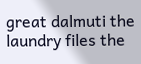great dalmuti the laundry files the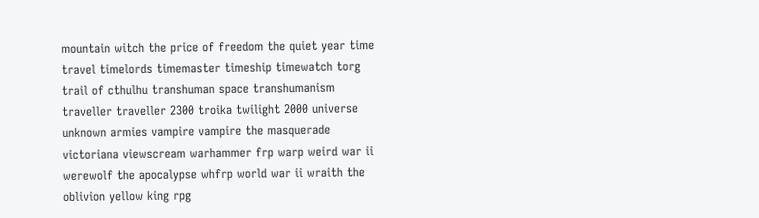mountain witch the price of freedom the quiet year time travel timelords timemaster timeship timewatch torg trail of cthulhu transhuman space transhumanism traveller traveller 2300 troika twilight 2000 universe unknown armies vampire vampire the masquerade victoriana viewscream warhammer frp warp weird war ii werewolf the apocalypse whfrp world war ii wraith the oblivion yellow king rpg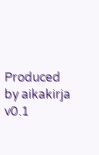Produced by aikakirja v0.1